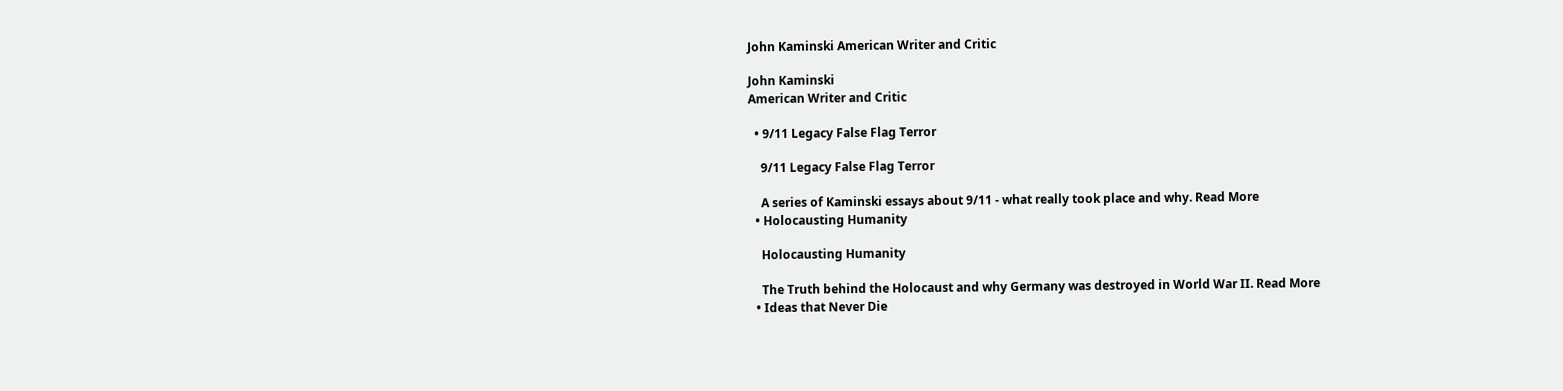John Kaminski American Writer and Critic

John Kaminski
American Writer and Critic

  • 9/11 Legacy False Flag Terror

    9/11 Legacy False Flag Terror

    A series of Kaminski essays about 9/11 - what really took place and why. Read More
  • Holocausting Humanity

    Holocausting Humanity

    The Truth behind the Holocaust and why Germany was destroyed in World War II. Read More
  • Ideas that Never Die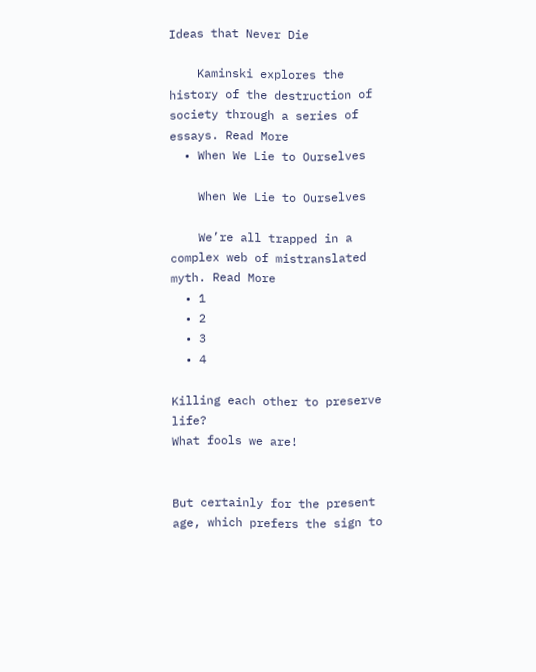Ideas that Never Die

    Kaminski explores the history of the destruction of society through a series of essays. Read More
  • When We Lie to Ourselves

    When We Lie to Ourselves

    We’re all trapped in a complex web of mistranslated myth. Read More
  • 1
  • 2
  • 3
  • 4

Killing each other to preserve life?
What fools we are!


But certainly for the present age, which prefers the sign to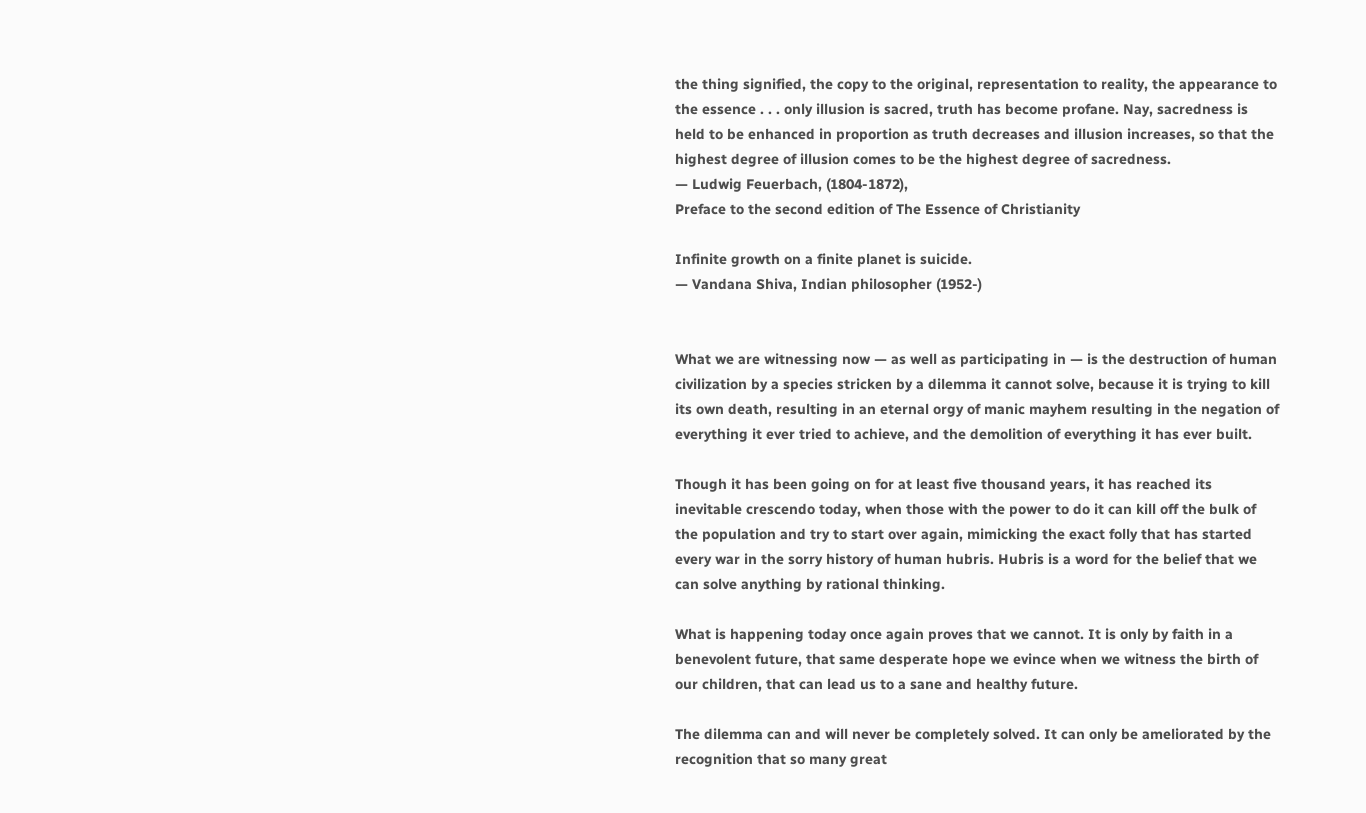the thing signified, the copy to the original, representation to reality, the appearance to the essence . . . only illusion is sacred, truth has become profane. Nay, sacredness is held to be enhanced in proportion as truth decreases and illusion increases, so that the highest degree of illusion comes to be the highest degree of sacredness.
— Ludwig Feuerbach, (1804-1872),
Preface to the second edition of The Essence of Christianity

Infinite growth on a finite planet is suicide.
— Vandana Shiva, Indian philosopher (1952-)


What we are witnessing now — as well as participating in — is the destruction of human civilization by a species stricken by a dilemma it cannot solve, because it is trying to kill its own death, resulting in an eternal orgy of manic mayhem resulting in the negation of everything it ever tried to achieve, and the demolition of everything it has ever built.

Though it has been going on for at least five thousand years, it has reached its inevitable crescendo today, when those with the power to do it can kill off the bulk of the population and try to start over again, mimicking the exact folly that has started every war in the sorry history of human hubris. Hubris is a word for the belief that we can solve anything by rational thinking.

What is happening today once again proves that we cannot. It is only by faith in a benevolent future, that same desperate hope we evince when we witness the birth of our children, that can lead us to a sane and healthy future.

The dilemma can and will never be completely solved. It can only be ameliorated by the recognition that so many great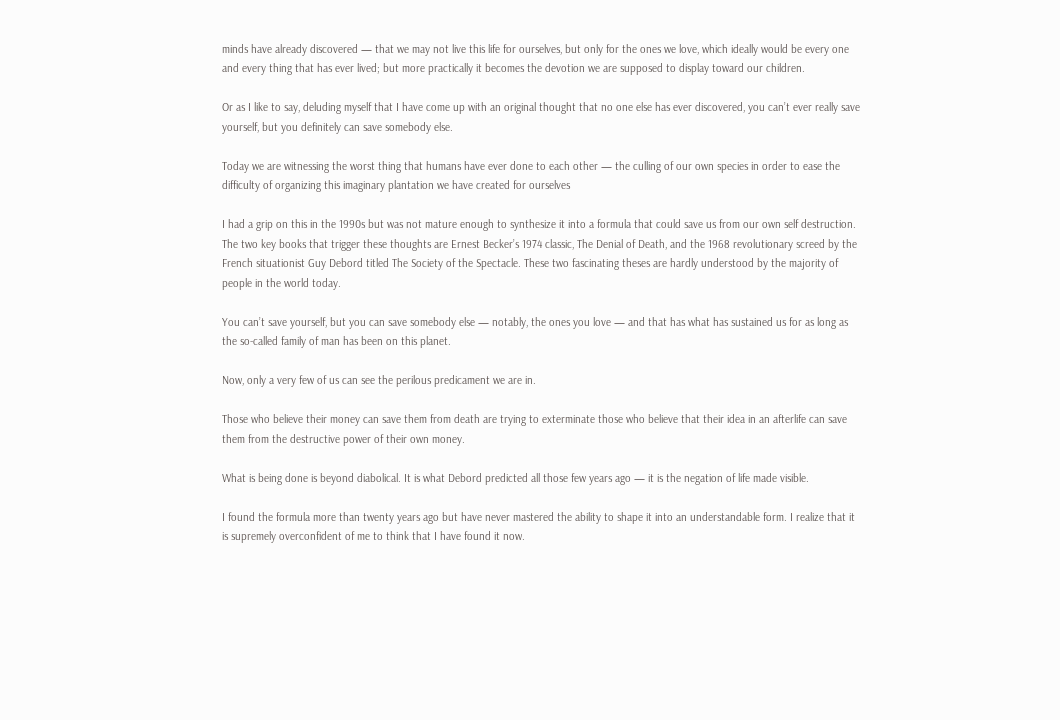minds have already discovered — that we may not live this life for ourselves, but only for the ones we love, which ideally would be every one and every thing that has ever lived; but more practically it becomes the devotion we are supposed to display toward our children.

Or as I like to say, deluding myself that I have come up with an original thought that no one else has ever discovered, you can’t ever really save yourself, but you definitely can save somebody else.

Today we are witnessing the worst thing that humans have ever done to each other — the culling of our own species in order to ease the difficulty of organizing this imaginary plantation we have created for ourselves

I had a grip on this in the 1990s but was not mature enough to synthesize it into a formula that could save us from our own self destruction. The two key books that trigger these thoughts are Ernest Becker’s 1974 classic, The Denial of Death, and the 1968 revolutionary screed by the French situationist Guy Debord titled The Society of the Spectacle. These two fascinating theses are hardly understood by the majority of people in the world today.

You can’t save yourself, but you can save somebody else — notably, the ones you love — and that has what has sustained us for as long as the so-called family of man has been on this planet.

Now, only a very few of us can see the perilous predicament we are in.

Those who believe their money can save them from death are trying to exterminate those who believe that their idea in an afterlife can save them from the destructive power of their own money.

What is being done is beyond diabolical. It is what Debord predicted all those few years ago — it is the negation of life made visible.

I found the formula more than twenty years ago but have never mastered the ability to shape it into an understandable form. I realize that it is supremely overconfident of me to think that I have found it now.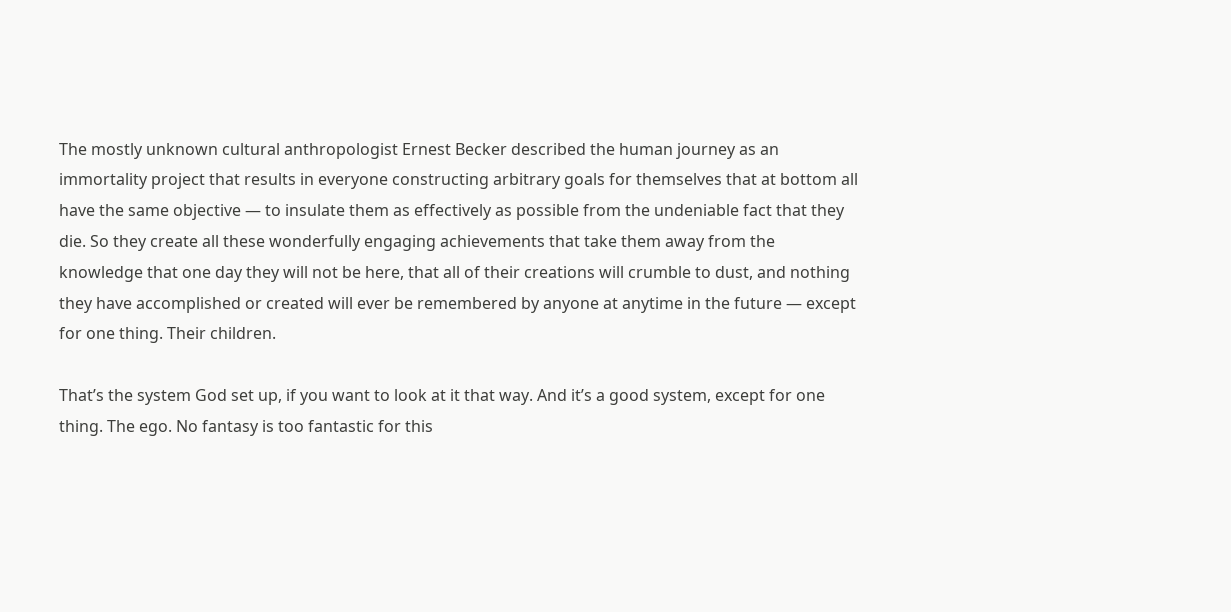The mostly unknown cultural anthropologist Ernest Becker described the human journey as an immortality project that results in everyone constructing arbitrary goals for themselves that at bottom all have the same objective — to insulate them as effectively as possible from the undeniable fact that they die. So they create all these wonderfully engaging achievements that take them away from the knowledge that one day they will not be here, that all of their creations will crumble to dust, and nothing they have accomplished or created will ever be remembered by anyone at anytime in the future — except for one thing. Their children.

That’s the system God set up, if you want to look at it that way. And it’s a good system, except for one thing. The ego. No fantasy is too fantastic for this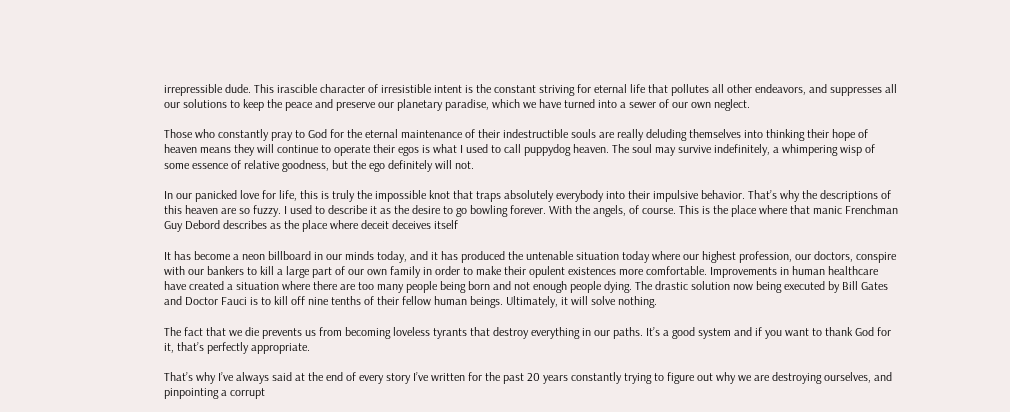irrepressible dude. This irascible character of irresistible intent is the constant striving for eternal life that pollutes all other endeavors, and suppresses all our solutions to keep the peace and preserve our planetary paradise, which we have turned into a sewer of our own neglect.

Those who constantly pray to God for the eternal maintenance of their indestructible souls are really deluding themselves into thinking their hope of heaven means they will continue to operate their egos is what I used to call puppydog heaven. The soul may survive indefinitely, a whimpering wisp of some essence of relative goodness, but the ego definitely will not.

In our panicked love for life, this is truly the impossible knot that traps absolutely everybody into their impulsive behavior. That’s why the descriptions of this heaven are so fuzzy. I used to describe it as the desire to go bowling forever. With the angels, of course. This is the place where that manic Frenchman Guy Debord describes as the place where deceit deceives itself

It has become a neon billboard in our minds today, and it has produced the untenable situation today where our highest profession, our doctors, conspire with our bankers to kill a large part of our own family in order to make their opulent existences more comfortable. Improvements in human healthcare have created a situation where there are too many people being born and not enough people dying. The drastic solution now being executed by Bill Gates and Doctor Fauci is to kill off nine tenths of their fellow human beings. Ultimately, it will solve nothing.

The fact that we die prevents us from becoming loveless tyrants that destroy everything in our paths. It’s a good system and if you want to thank God for it, that’s perfectly appropriate.

That’s why I’ve always said at the end of every story I’ve written for the past 20 years constantly trying to figure out why we are destroying ourselves, and pinpointing a corrupt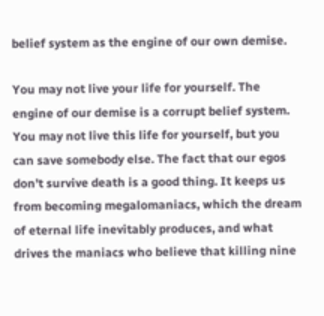belief system as the engine of our own demise.

You may not live your life for yourself. The engine of our demise is a corrupt belief system. You may not live this life for yourself, but you can save somebody else. The fact that our egos don’t survive death is a good thing. It keeps us from becoming megalomaniacs, which the dream of eternal life inevitably produces, and what drives the maniacs who believe that killing nine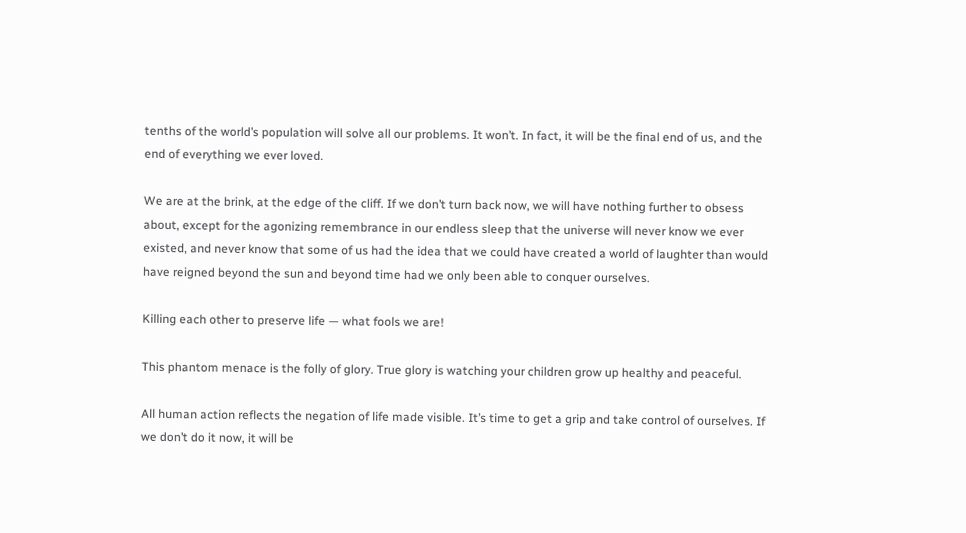tenths of the world’s population will solve all our problems. It won’t. In fact, it will be the final end of us, and the end of everything we ever loved.

We are at the brink, at the edge of the cliff. If we don’t turn back now, we will have nothing further to obsess about, except for the agonizing remembrance in our endless sleep that the universe will never know we ever existed, and never know that some of us had the idea that we could have created a world of laughter than would have reigned beyond the sun and beyond time had we only been able to conquer ourselves.

Killing each other to preserve life — what fools we are!

This phantom menace is the folly of glory. True glory is watching your children grow up healthy and peaceful.

All human action reflects the negation of life made visible. It’s time to get a grip and take control of ourselves. If we don’t do it now, it will be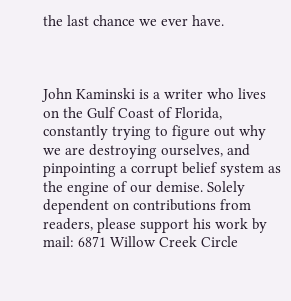the last chance we ever have.



John Kaminski is a writer who lives on the Gulf Coast of Florida, constantly trying to figure out why we are destroying ourselves, and pinpointing a corrupt belief system as the engine of our demise. Solely dependent on contributions from readers, please support his work by mail: 6871 Willow Creek Circle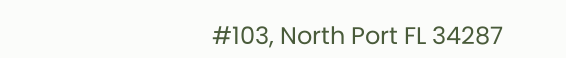#103, North Port FL 34287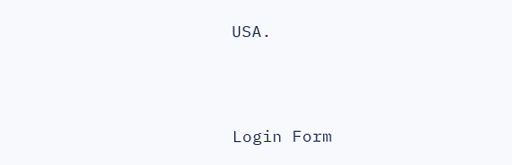USA.





Login Form